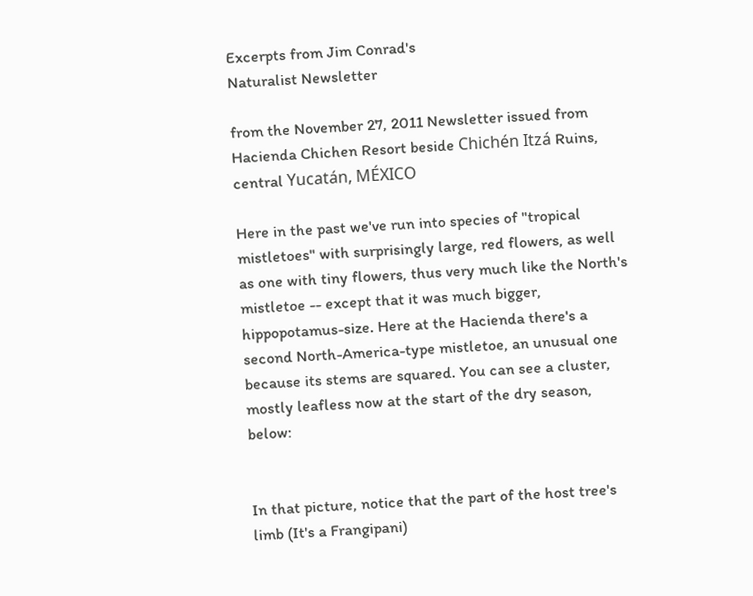Excerpts from Jim Conrad's
Naturalist Newsletter

from the November 27, 2011 Newsletter issued from Hacienda Chichen Resort beside Chichén Itzá Ruins, central Yucatán, MÉXICO

Here in the past we've run into species of "tropical mistletoes" with surprisingly large, red flowers, as well as one with tiny flowers, thus very much like the North's mistletoe -- except that it was much bigger, hippopotamus-size. Here at the Hacienda there's a second North-America-type mistletoe, an unusual one because its stems are squared. You can see a cluster, mostly leafless now at the start of the dry season, below:


In that picture, notice that the part of the host tree's limb (It's a Frangipani)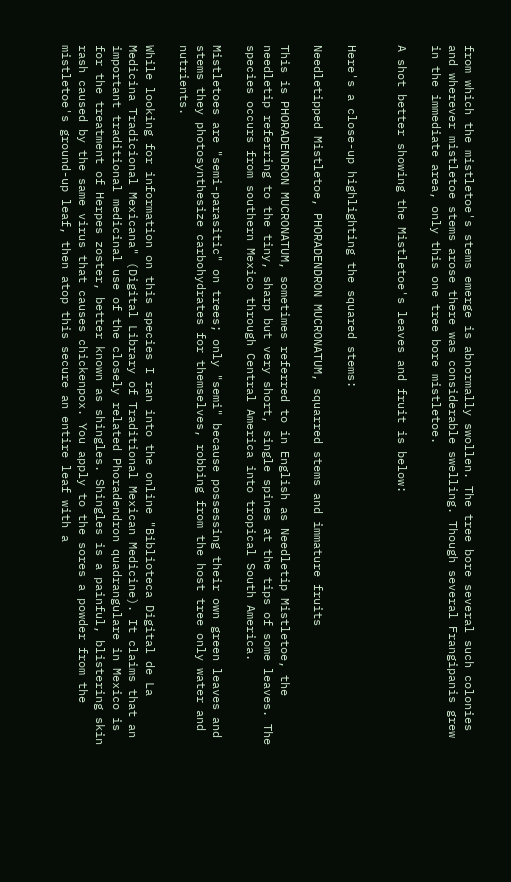from which the mistletoe's stems emerge is abnormally swollen. The tree bore several such colonies and wherever mistletoe stems arose there was considerable swelling. Though several Frangipanis grew in the immediate area, only this one tree bore mistletoe.

A shot better showing the Mistletoe's leaves and fruit is below:


Here's a close-up highlighting the squared stems:

Needletipped Mistletoe, PHORADENDRON MUCRONATUM, squarred stems and immature fruits

This is PHORADENDRON MUCRONATUM, sometimes referred to in English as Needletip Mistletoe, the needletip referring to the tiny, sharp but very short, single spines at the tips of some leaves. The species occurs from southern Mexico through Central America into tropical South America.

Mistletoes are "semi-parasitic" on trees; only "semi" because possessing their own green leaves and stems they photosynthesize carbohydrates for themselves, robbing from the host tree only water and nutrients.

While looking for information on this species I ran into the online "Biblioteca Digital de La Medicina Tradicional Mexicana" (Digital Library of Traditional Mexican Medicine). It claims that an important traditional medicinal use of the closely related Phoradendron quadrangulare in Mexico is for the treatment of Herpes zoster, better known as shingles. Shingles is a painful, blistering skin rash caused by the same virus that causes chickenpox. You apply to the sores a powder from the mistletoe's ground-up leaf, then atop this secure an entire leaf with a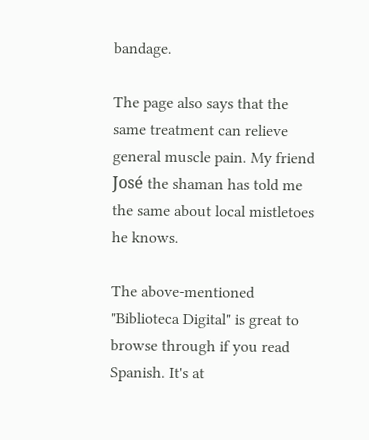bandage.

The page also says that the same treatment can relieve general muscle pain. My friend José the shaman has told me the same about local mistletoes he knows.

The above-mentioned "Biblioteca Digital" is great to browse through if you read Spanish. It's at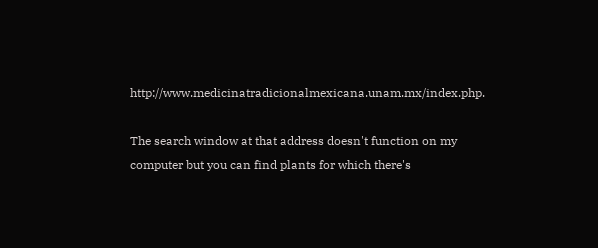http://www.medicinatradicionalmexicana.unam.mx/index.php.

The search window at that address doesn't function on my computer but you can find plants for which there's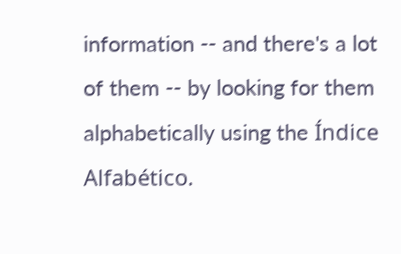information -- and there's a lot of them -- by looking for them alphabetically using the Índice Alfabético.